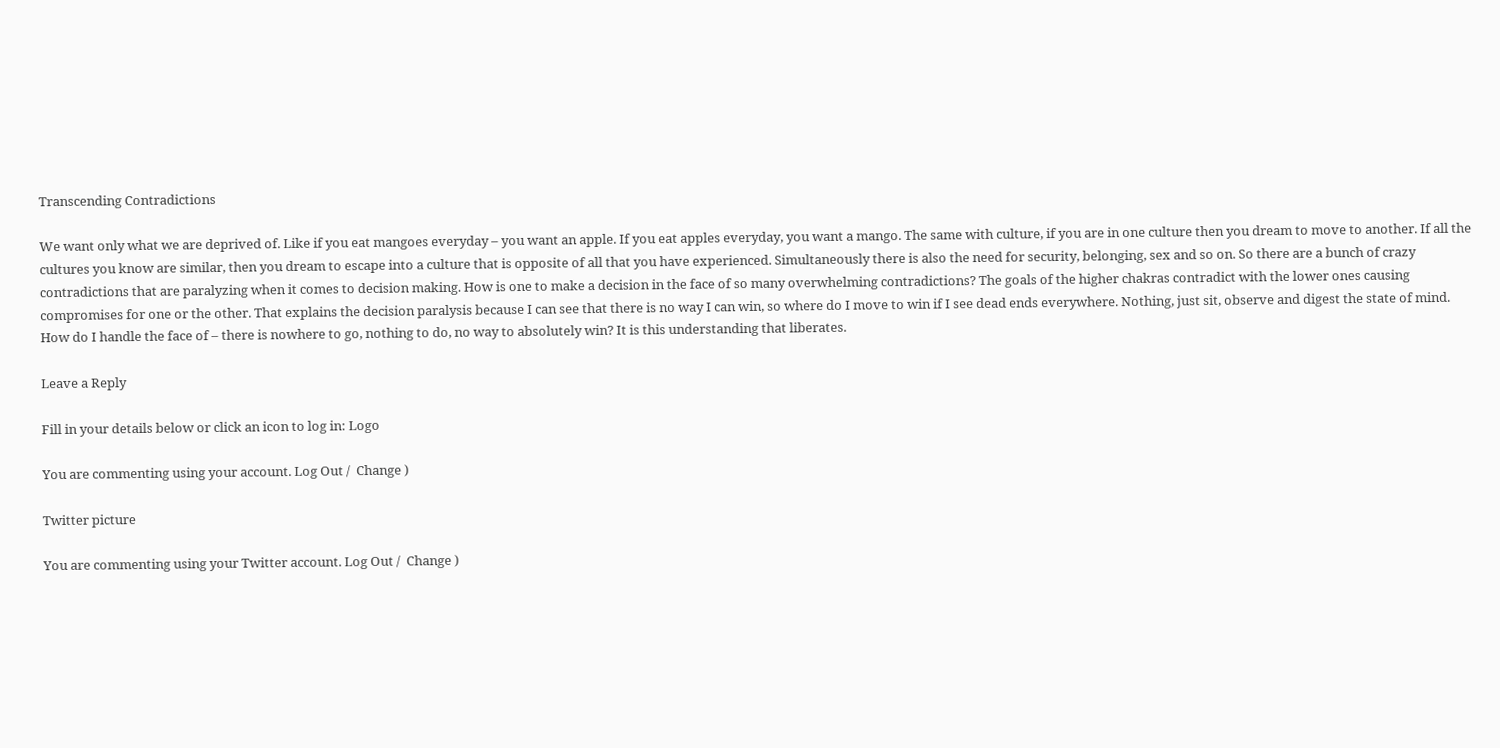Transcending Contradictions

We want only what we are deprived of. Like if you eat mangoes everyday – you want an apple. If you eat apples everyday, you want a mango. The same with culture, if you are in one culture then you dream to move to another. If all the cultures you know are similar, then you dream to escape into a culture that is opposite of all that you have experienced. Simultaneously there is also the need for security, belonging, sex and so on. So there are a bunch of crazy contradictions that are paralyzing when it comes to decision making. How is one to make a decision in the face of so many overwhelming contradictions? The goals of the higher chakras contradict with the lower ones causing compromises for one or the other. That explains the decision paralysis because I can see that there is no way I can win, so where do I move to win if I see dead ends everywhere. Nothing, just sit, observe and digest the state of mind.  How do I handle the face of – there is nowhere to go, nothing to do, no way to absolutely win? It is this understanding that liberates.

Leave a Reply

Fill in your details below or click an icon to log in: Logo

You are commenting using your account. Log Out /  Change )

Twitter picture

You are commenting using your Twitter account. Log Out /  Change )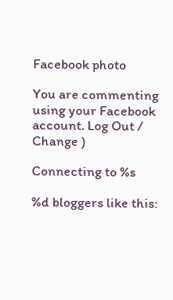Facebook photo

You are commenting using your Facebook account. Log Out /  Change )

Connecting to %s

%d bloggers like this: